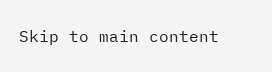Skip to main content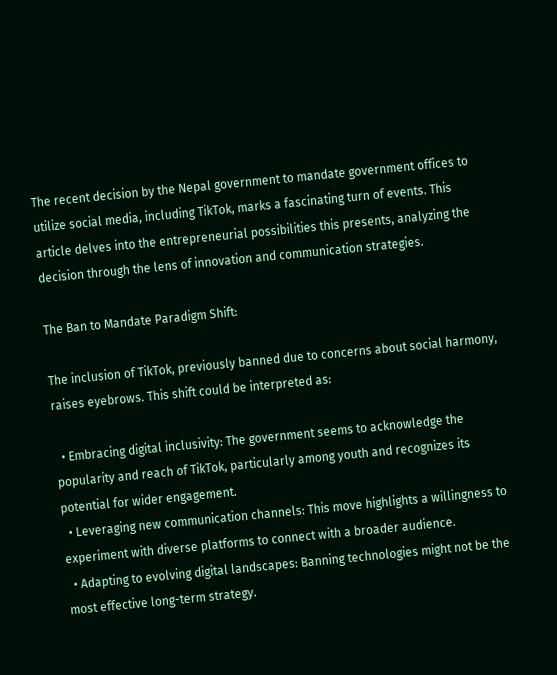The recent decision by the Nepal government to mandate government offices to utilize social media, including TikTok, marks a fascinating turn of events. This article delves into the entrepreneurial possibilities this presents, analyzing the decision through the lens of innovation and communication strategies.

The Ban to Mandate Paradigm Shift:

The inclusion of TikTok, previously banned due to concerns about social harmony, raises eyebrows. This shift could be interpreted as:

  • Embracing digital inclusivity: The government seems to acknowledge the popularity and reach of TikTok, particularly among youth and recognizes its potential for wider engagement.
  • Leveraging new communication channels: This move highlights a willingness to experiment with diverse platforms to connect with a broader audience.
  • Adapting to evolving digital landscapes: Banning technologies might not be the most effective long-term strategy.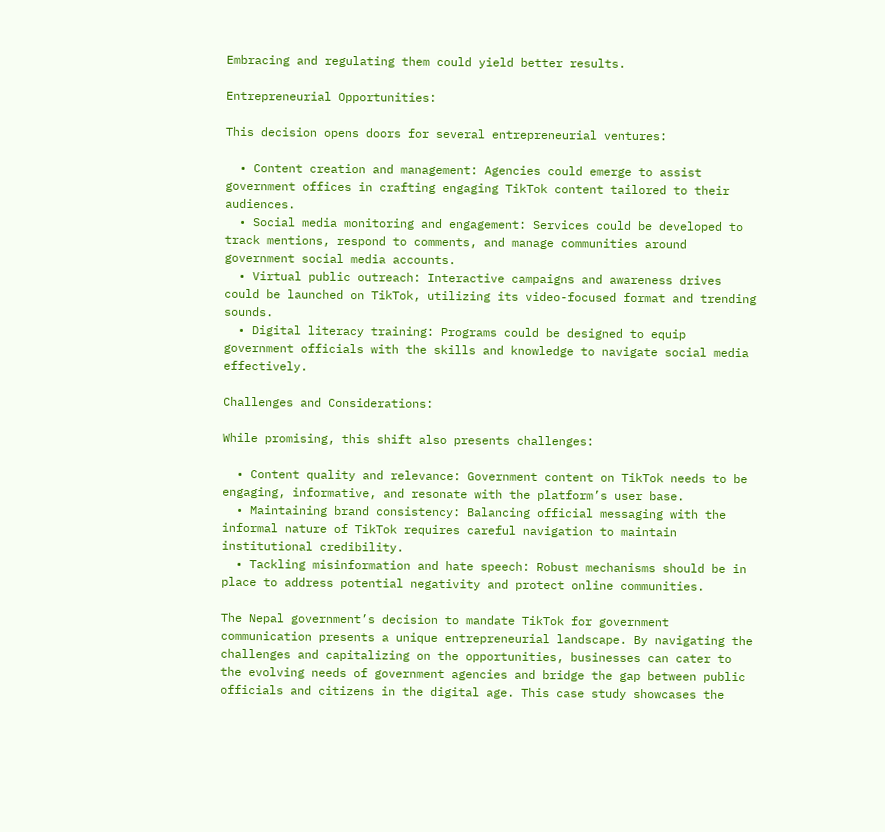Embracing and regulating them could yield better results.

Entrepreneurial Opportunities:

This decision opens doors for several entrepreneurial ventures:

  • Content creation and management: Agencies could emerge to assist government offices in crafting engaging TikTok content tailored to their audiences.
  • Social media monitoring and engagement: Services could be developed to track mentions, respond to comments, and manage communities around government social media accounts.
  • Virtual public outreach: Interactive campaigns and awareness drives could be launched on TikTok, utilizing its video-focused format and trending sounds.
  • Digital literacy training: Programs could be designed to equip government officials with the skills and knowledge to navigate social media effectively.

Challenges and Considerations:

While promising, this shift also presents challenges:

  • Content quality and relevance: Government content on TikTok needs to be engaging, informative, and resonate with the platform’s user base.
  • Maintaining brand consistency: Balancing official messaging with the informal nature of TikTok requires careful navigation to maintain institutional credibility.
  • Tackling misinformation and hate speech: Robust mechanisms should be in place to address potential negativity and protect online communities.

The Nepal government’s decision to mandate TikTok for government communication presents a unique entrepreneurial landscape. By navigating the challenges and capitalizing on the opportunities, businesses can cater to the evolving needs of government agencies and bridge the gap between public officials and citizens in the digital age. This case study showcases the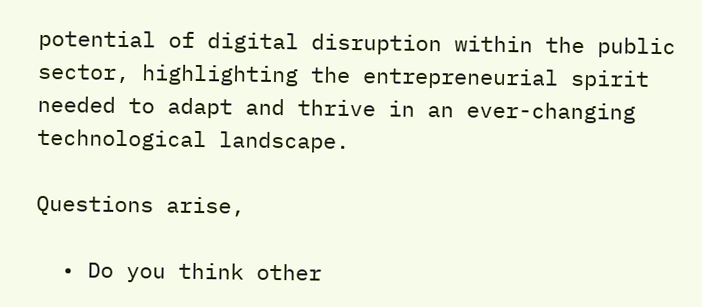potential of digital disruption within the public sector, highlighting the entrepreneurial spirit needed to adapt and thrive in an ever-changing technological landscape.

Questions arise,

  • Do you think other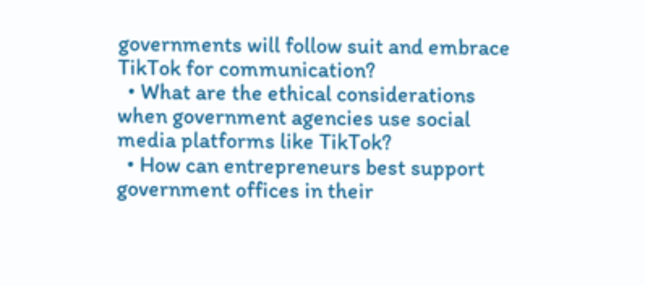governments will follow suit and embrace TikTok for communication?
  • What are the ethical considerations when government agencies use social media platforms like TikTok?
  • How can entrepreneurs best support government offices in their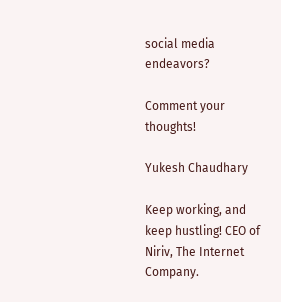social media endeavors?

Comment your thoughts!

Yukesh Chaudhary

Keep working, and keep hustling! CEO of Niriv, The Internet Company.